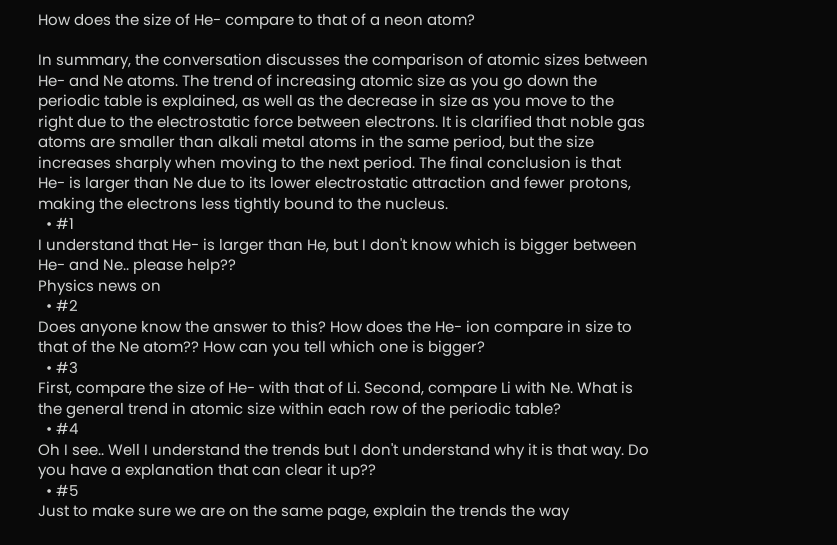How does the size of He- compare to that of a neon atom?

In summary, the conversation discusses the comparison of atomic sizes between He- and Ne atoms. The trend of increasing atomic size as you go down the periodic table is explained, as well as the decrease in size as you move to the right due to the electrostatic force between electrons. It is clarified that noble gas atoms are smaller than alkali metal atoms in the same period, but the size increases sharply when moving to the next period. The final conclusion is that He- is larger than Ne due to its lower electrostatic attraction and fewer protons, making the electrons less tightly bound to the nucleus.
  • #1
I understand that He- is larger than He, but I don't know which is bigger between He- and Ne.. please help??
Physics news on
  • #2
Does anyone know the answer to this? How does the He- ion compare in size to that of the Ne atom?? How can you tell which one is bigger?
  • #3
First, compare the size of He- with that of Li. Second, compare Li with Ne. What is the general trend in atomic size within each row of the periodic table?
  • #4
Oh I see.. Well I understand the trends but I don't understand why it is that way. Do you have a explanation that can clear it up??
  • #5
Just to make sure we are on the same page, explain the trends the way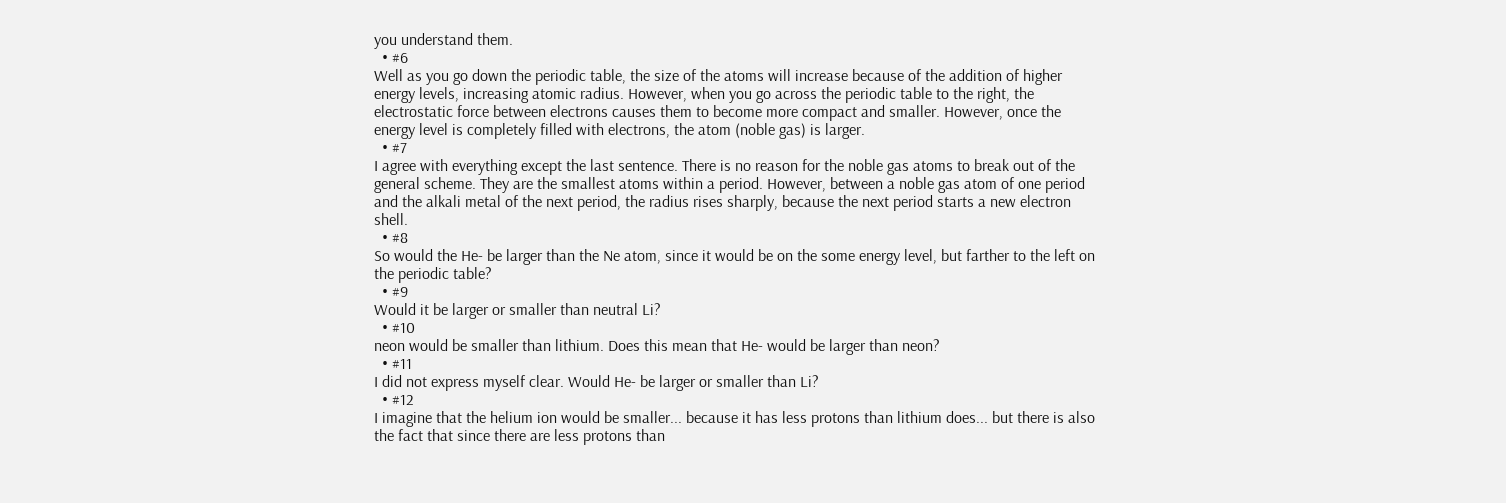you understand them.
  • #6
Well as you go down the periodic table, the size of the atoms will increase because of the addition of higher energy levels, increasing atomic radius. However, when you go across the periodic table to the right, the electrostatic force between electrons causes them to become more compact and smaller. However, once the energy level is completely filled with electrons, the atom (noble gas) is larger.
  • #7
I agree with everything except the last sentence. There is no reason for the noble gas atoms to break out of the general scheme. They are the smallest atoms within a period. However, between a noble gas atom of one period and the alkali metal of the next period, the radius rises sharply, because the next period starts a new electron shell.
  • #8
So would the He- be larger than the Ne atom, since it would be on the some energy level, but farther to the left on the periodic table?
  • #9
Would it be larger or smaller than neutral Li?
  • #10
neon would be smaller than lithium. Does this mean that He- would be larger than neon?
  • #11
I did not express myself clear. Would He- be larger or smaller than Li?
  • #12
I imagine that the helium ion would be smaller... because it has less protons than lithium does... but there is also the fact that since there are less protons than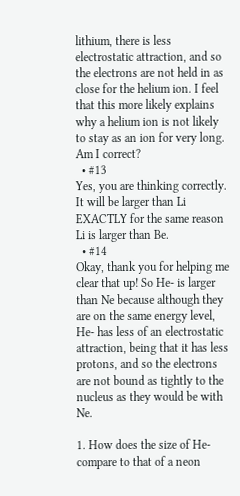lithium, there is less electrostatic attraction, and so the electrons are not held in as close for the helium ion. I feel that this more likely explains why a helium ion is not likely to stay as an ion for very long. Am I correct?
  • #13
Yes, you are thinking correctly. It will be larger than Li EXACTLY for the same reason Li is larger than Be.
  • #14
Okay, thank you for helping me clear that up! So He- is larger than Ne because although they are on the same energy level, He- has less of an electrostatic attraction, being that it has less protons, and so the electrons are not bound as tightly to the nucleus as they would be with Ne.

1. How does the size of He- compare to that of a neon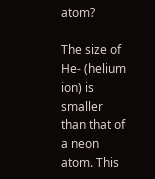atom?

The size of He- (helium ion) is smaller than that of a neon atom. This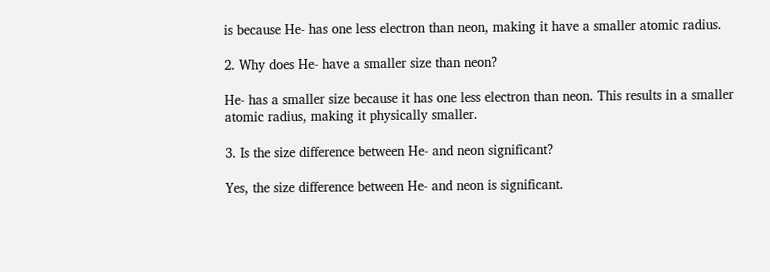is because He- has one less electron than neon, making it have a smaller atomic radius.

2. Why does He- have a smaller size than neon?

He- has a smaller size because it has one less electron than neon. This results in a smaller atomic radius, making it physically smaller.

3. Is the size difference between He- and neon significant?

Yes, the size difference between He- and neon is significant.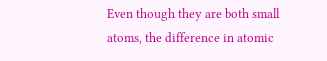Even though they are both small atoms, the difference in atomic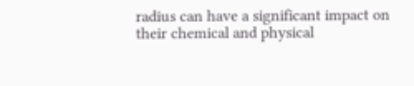radius can have a significant impact on their chemical and physical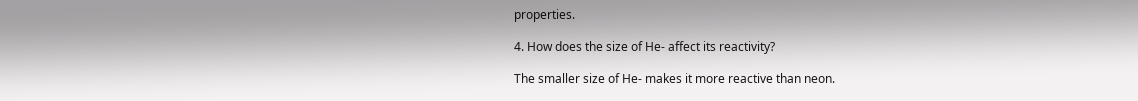properties.

4. How does the size of He- affect its reactivity?

The smaller size of He- makes it more reactive than neon.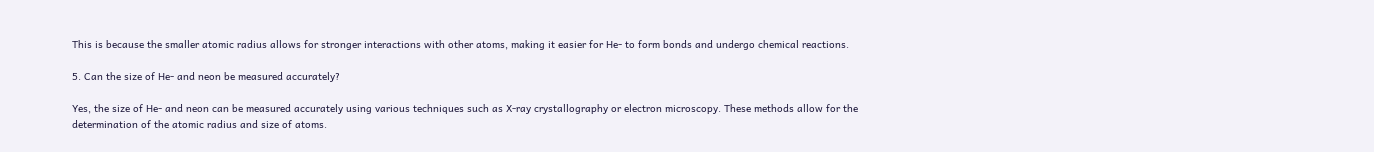This is because the smaller atomic radius allows for stronger interactions with other atoms, making it easier for He- to form bonds and undergo chemical reactions.

5. Can the size of He- and neon be measured accurately?

Yes, the size of He- and neon can be measured accurately using various techniques such as X-ray crystallography or electron microscopy. These methods allow for the determination of the atomic radius and size of atoms.